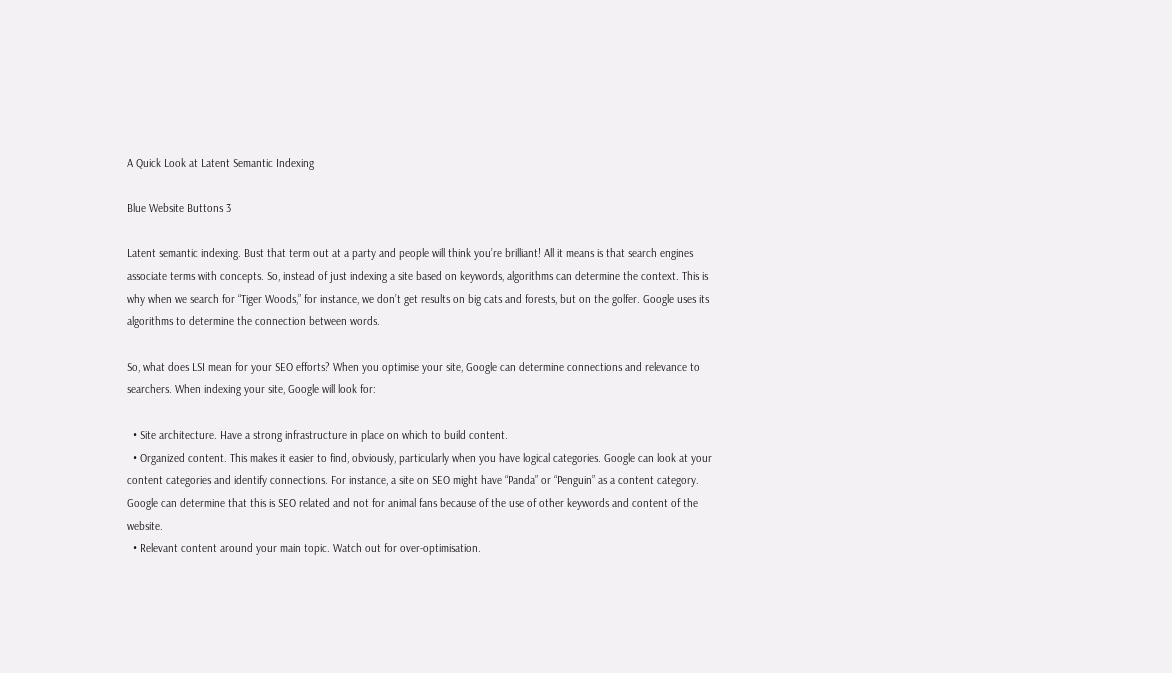A Quick Look at Latent Semantic Indexing

Blue Website Buttons 3

Latent semantic indexing. Bust that term out at a party and people will think you’re brilliant! All it means is that search engines associate terms with concepts. So, instead of just indexing a site based on keywords, algorithms can determine the context. This is why when we search for “Tiger Woods,” for instance, we don’t get results on big cats and forests, but on the golfer. Google uses its algorithms to determine the connection between words.

So, what does LSI mean for your SEO efforts? When you optimise your site, Google can determine connections and relevance to searchers. When indexing your site, Google will look for:

  • Site architecture. Have a strong infrastructure in place on which to build content.
  • Organized content. This makes it easier to find, obviously, particularly when you have logical categories. Google can look at your content categories and identify connections. For instance, a site on SEO might have “Panda” or “Penguin” as a content category. Google can determine that this is SEO related and not for animal fans because of the use of other keywords and content of the website.
  • Relevant content around your main topic. Watch out for over-optimisation.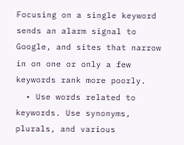Focusing on a single keyword sends an alarm signal to Google, and sites that narrow in on one or only a few keywords rank more poorly.
  • Use words related to keywords. Use synonyms, plurals, and various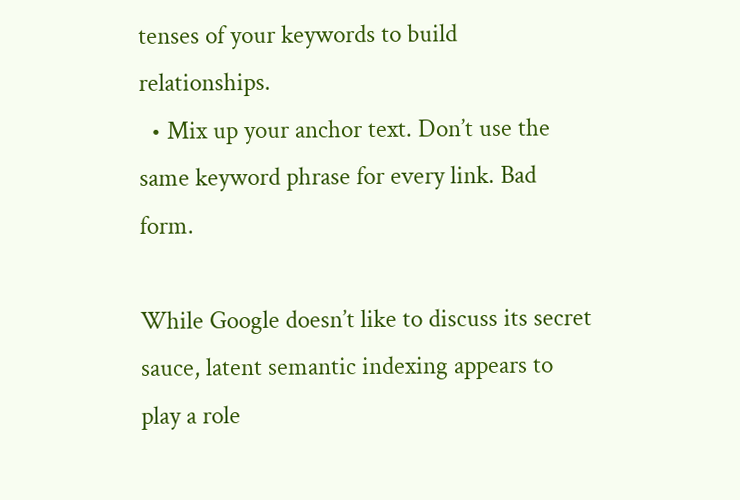tenses of your keywords to build relationships.
  • Mix up your anchor text. Don’t use the same keyword phrase for every link. Bad form.

While Google doesn’t like to discuss its secret sauce, latent semantic indexing appears to play a role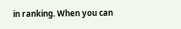in ranking. When you can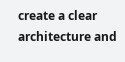create a clear architecture and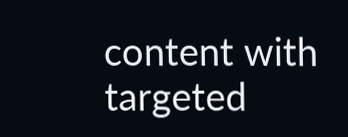content with targeted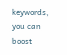keywords, you can boost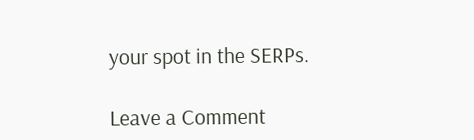your spot in the SERPs.

Leave a Comment